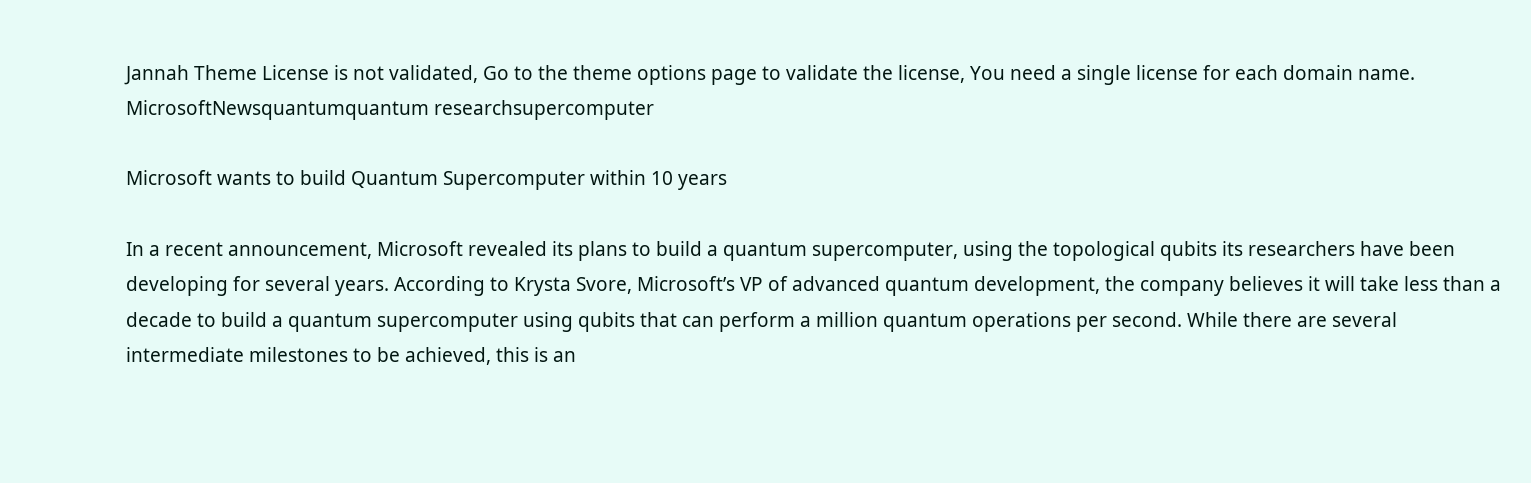Jannah Theme License is not validated, Go to the theme options page to validate the license, You need a single license for each domain name.
MicrosoftNewsquantumquantum researchsupercomputer

Microsoft wants to build Quantum Supercomputer within 10 years

In a recent announcement, Microsoft revealed its plans to build a quantum supercomputer, using the topological qubits its researchers have been developing for several years. According to Krysta Svore, Microsoft’s VP of advanced quantum development, the company believes it will take less than a decade to build a quantum supercomputer using qubits that can perform a million quantum operations per second. While there are several intermediate milestones to be achieved, this is an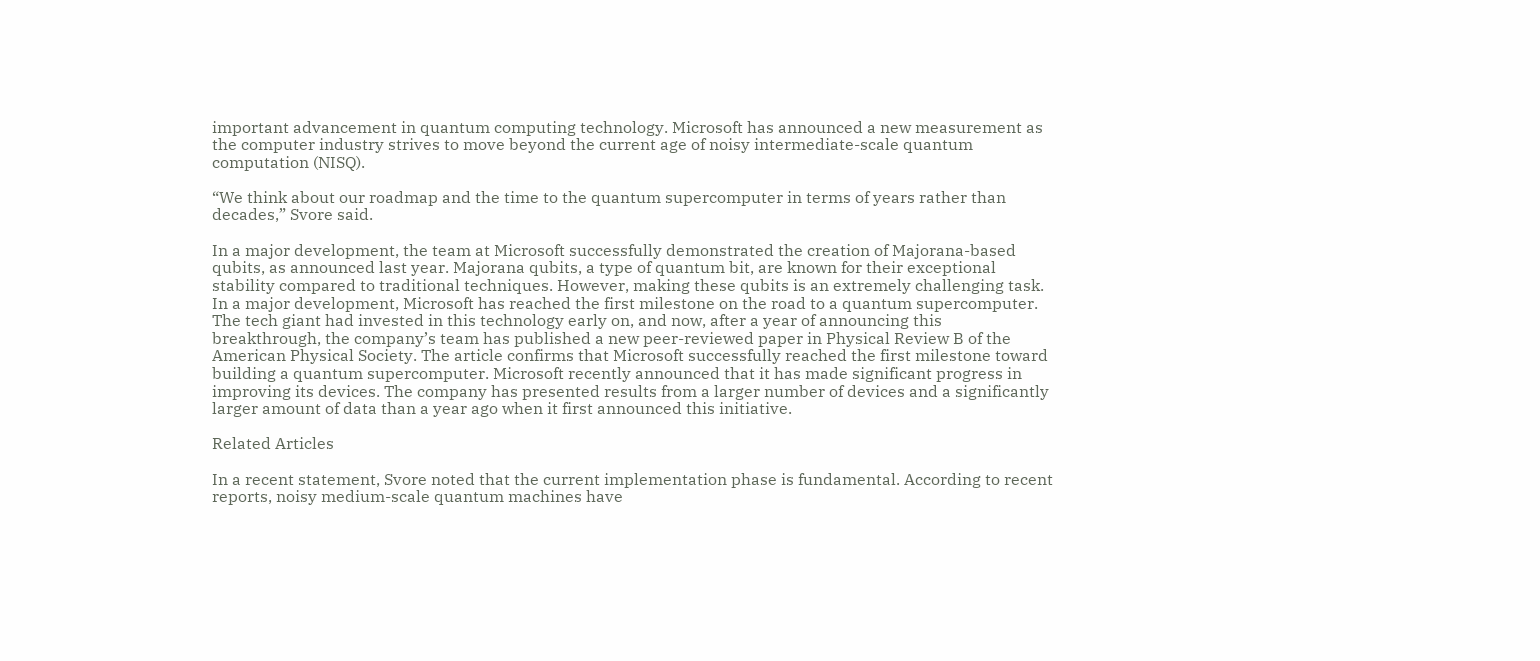important advancement in quantum computing technology. Microsoft has announced a new measurement as the computer industry strives to move beyond the current age of noisy intermediate-scale quantum computation (NISQ).

“We think about our roadmap and the time to the quantum supercomputer in terms of years rather than decades,” Svore said.

In a major development, the team at Microsoft successfully demonstrated the creation of Majorana-based qubits, as announced last year. Majorana qubits, a type of quantum bit, are known for their exceptional stability compared to traditional techniques. However, making these qubits is an extremely challenging task. In a major development, Microsoft has reached the first milestone on the road to a quantum supercomputer. The tech giant had invested in this technology early on, and now, after a year of announcing this breakthrough, the company’s team has published a new peer-reviewed paper in Physical Review B of the American Physical Society. The article confirms that Microsoft successfully reached the first milestone toward building a quantum supercomputer. Microsoft recently announced that it has made significant progress in improving its devices. The company has presented results from a larger number of devices and a significantly larger amount of data than a year ago when it first announced this initiative.

Related Articles

In a recent statement, Svore noted that the current implementation phase is fundamental. According to recent reports, noisy medium-scale quantum machines have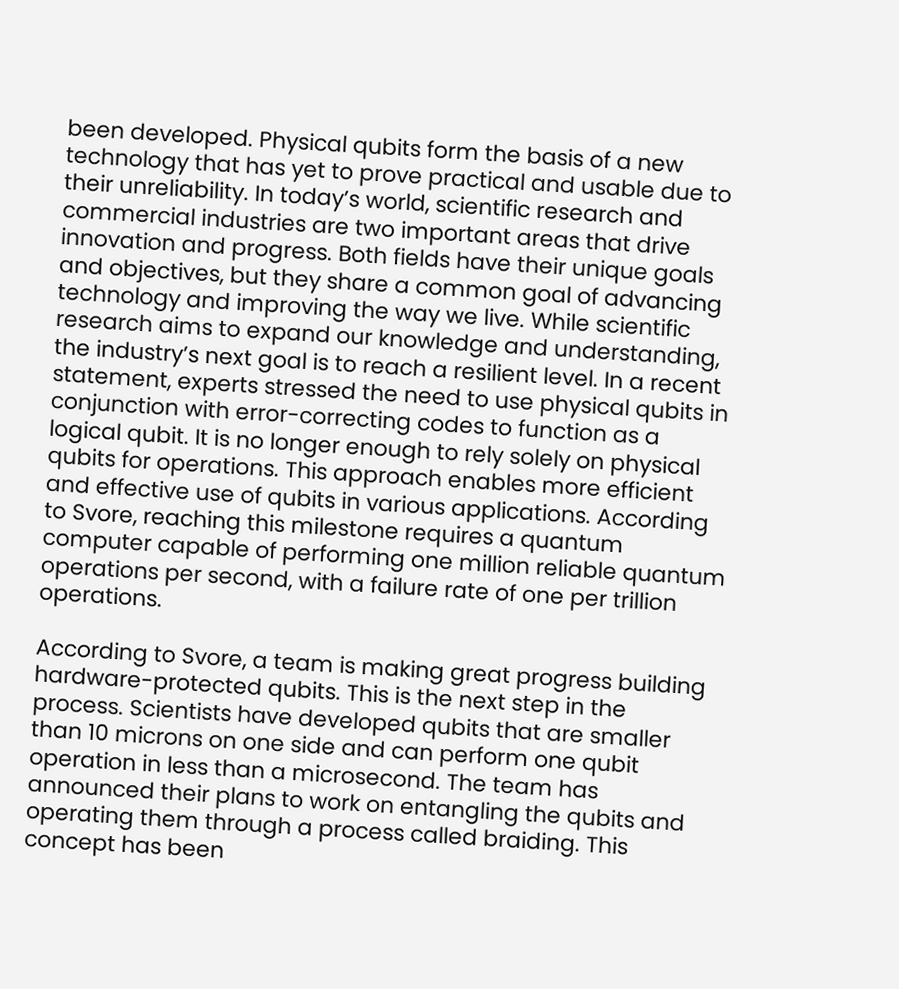been developed. Physical qubits form the basis of a new technology that has yet to prove practical and usable due to their unreliability. In today’s world, scientific research and commercial industries are two important areas that drive innovation and progress. Both fields have their unique goals and objectives, but they share a common goal of advancing technology and improving the way we live. While scientific research aims to expand our knowledge and understanding, the industry’s next goal is to reach a resilient level. In a recent statement, experts stressed the need to use physical qubits in conjunction with error-correcting codes to function as a logical qubit. It is no longer enough to rely solely on physical qubits for operations. This approach enables more efficient and effective use of qubits in various applications. According to Svore, reaching this milestone requires a quantum computer capable of performing one million reliable quantum operations per second, with a failure rate of one per trillion operations.

According to Svore, a team is making great progress building hardware-protected qubits. This is the next step in the process. Scientists have developed qubits that are smaller than 10 microns on one side and can perform one qubit operation in less than a microsecond. The team has announced their plans to work on entangling the qubits and operating them through a process called braiding. This concept has been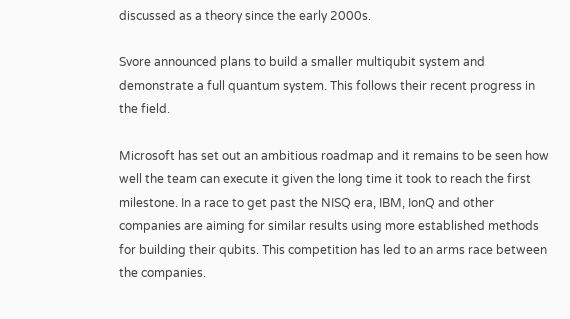discussed as a theory since the early 2000s.

Svore announced plans to build a smaller multiqubit system and demonstrate a full quantum system. This follows their recent progress in the field.

Microsoft has set out an ambitious roadmap and it remains to be seen how well the team can execute it given the long time it took to reach the first milestone. In a race to get past the NISQ era, IBM, IonQ and other companies are aiming for similar results using more established methods for building their qubits. This competition has led to an arms race between the companies.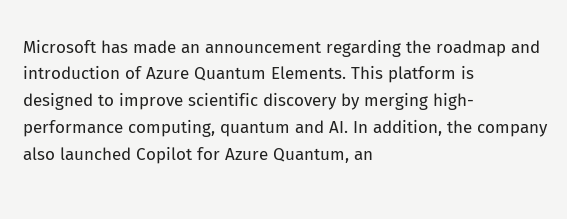Microsoft has made an announcement regarding the roadmap and introduction of Azure Quantum Elements. This platform is designed to improve scientific discovery by merging high-performance computing, quantum and AI. In addition, the company also launched Copilot for Azure Quantum, an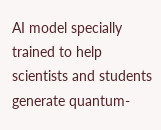AI model specially trained to help scientists and students generate quantum-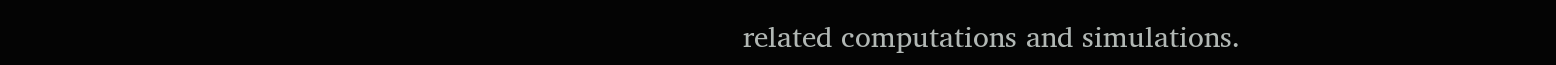related computations and simulations.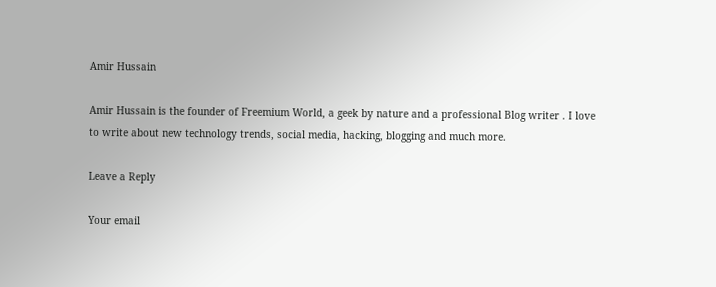Amir Hussain

Amir Hussain is the founder of Freemium World, a geek by nature and a professional Blog writer . I love to write about new technology trends, social media, hacking, blogging and much more.

Leave a Reply

Your email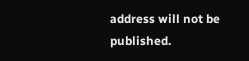address will not be published.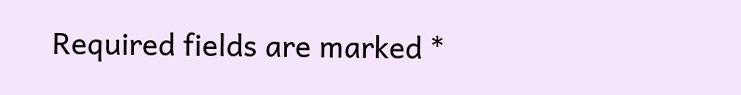Required fields are marked *